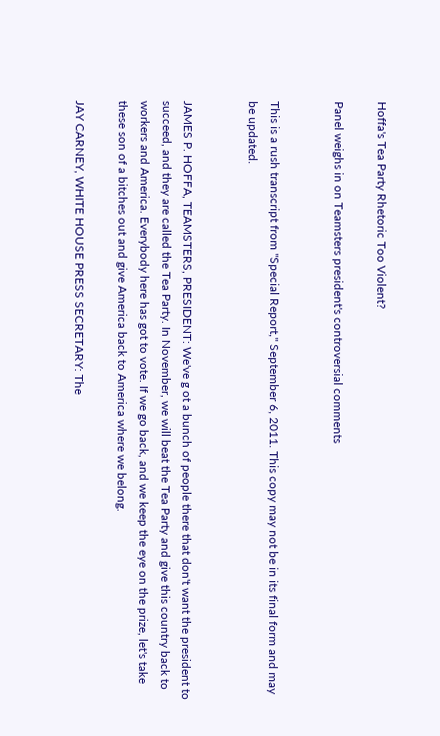Hoffa's Tea Party Rhetoric Too Violent?

Panel weighs in on Teamsters president's controversial comments


This is a rush transcript from "Special Report," September 6, 2011. This copy may not be in its final form and may be updated.


JAMES P. HOFFA, TEAMSTERS, PRESIDENT: We've g ot a bunch of people there that don't want the president to succeed, and they are called the Tea Party. In November, we will beat the Tea Party and give this country back to workers and America. Everybody here has got to vote. If we go back, and we keep the eye on the prize, let's take these son of a bitches out and give America back to America where we belong.

JAY CARNEY, WHITE HOUSE PRESS SECRETARY: The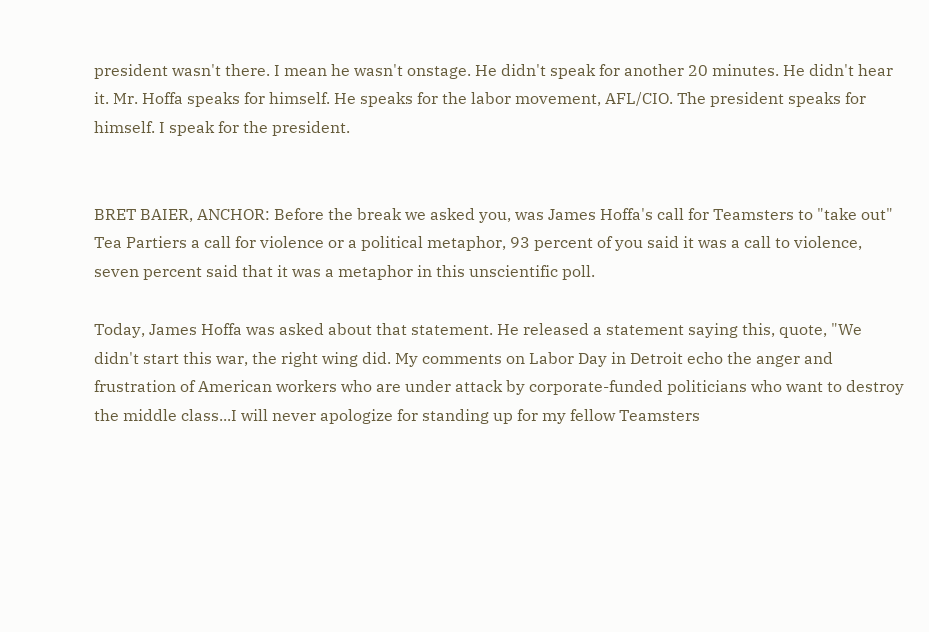president wasn't there. I mean he wasn't onstage. He didn't speak for another 20 minutes. He didn't hear it. Mr. Hoffa speaks for himself. He speaks for the labor movement, AFL/CIO. The president speaks for himself. I speak for the president.


BRET BAIER, ANCHOR: Before the break we asked you, was James Hoffa's call for Teamsters to "take out" Tea Partiers a call for violence or a political metaphor, 93 percent of you said it was a call to violence, seven percent said that it was a metaphor in this unscientific poll.

Today, James Hoffa was asked about that statement. He released a statement saying this, quote, "We didn't start this war, the right wing did. My comments on Labor Day in Detroit echo the anger and frustration of American workers who are under attack by corporate-funded politicians who want to destroy the middle class...I will never apologize for standing up for my fellow Teamsters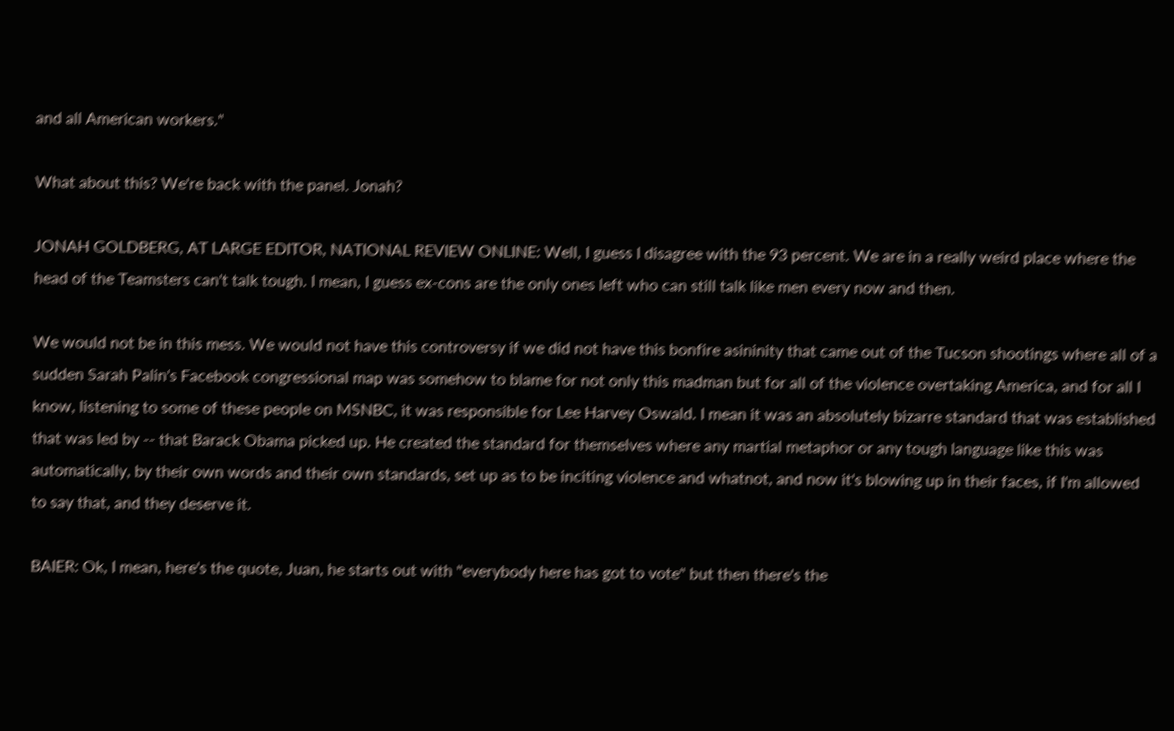and all American workers."

What about this? We're back with the panel. Jonah?

JONAH GOLDBERG, AT LARGE EDITOR, NATIONAL REVIEW ONLINE: Well, I guess I disagree with the 93 percent. We are in a really weird place where the head of the Teamsters can't talk tough. I mean, I guess ex-cons are the only ones left who can still talk like men every now and then.

We would not be in this mess. We would not have this controversy if we did not have this bonfire asininity that came out of the Tucson shootings where all of a sudden Sarah Palin's Facebook congressional map was somehow to blame for not only this madman but for all of the violence overtaking America, and for all I know, listening to some of these people on MSNBC, it was responsible for Lee Harvey Oswald. I mean it was an absolutely bizarre standard that was established that was led by -- that Barack Obama picked up. He created the standard for themselves where any martial metaphor or any tough language like this was automatically, by their own words and their own standards, set up as to be inciting violence and whatnot, and now it's blowing up in their faces, if I'm allowed to say that, and they deserve it.

BAIER: Ok, I mean, here's the quote, Juan, he starts out with "everybody here has got to vote" but then there's the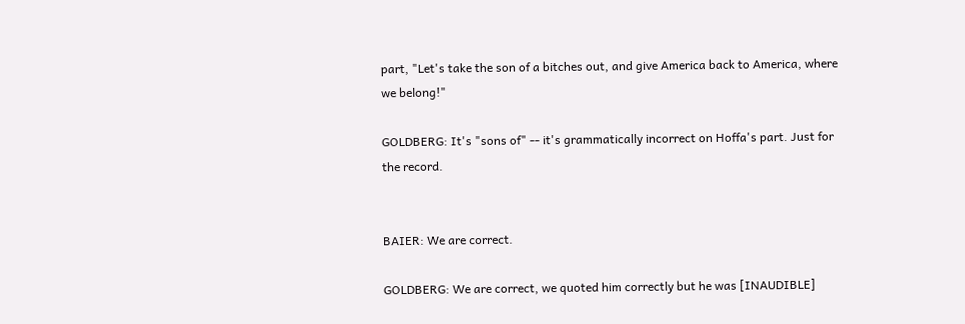part, "Let's take the son of a bitches out, and give America back to America, where we belong!"

GOLDBERG: It's "sons of" -- it's grammatically incorrect on Hoffa's part. Just for the record.


BAIER: We are correct.

GOLDBERG: We are correct, we quoted him correctly but he was [INAUDIBLE]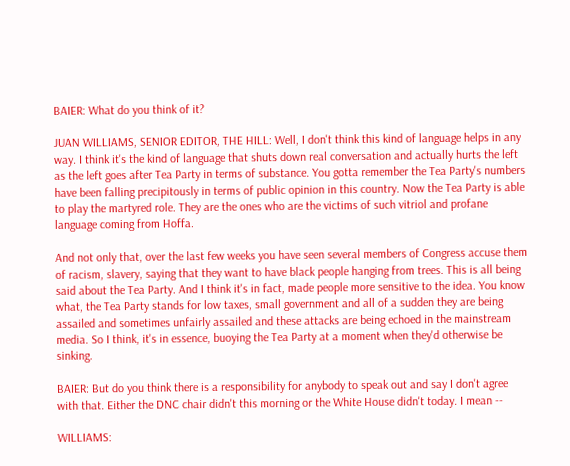BAIER: What do you think of it?

JUAN WILLIAMS, SENIOR EDITOR, THE HILL: Well, I don't think this kind of language helps in any way. I think it's the kind of language that shuts down real conversation and actually hurts the left as the left goes after Tea Party in terms of substance. You gotta remember the Tea Party's numbers have been falling precipitously in terms of public opinion in this country. Now the Tea Party is able to play the martyred role. They are the ones who are the victims of such vitriol and profane language coming from Hoffa.

And not only that, over the last few weeks you have seen several members of Congress accuse them of racism, slavery, saying that they want to have black people hanging from trees. This is all being said about the Tea Party. And I think it's in fact, made people more sensitive to the idea. You know what, the Tea Party stands for low taxes, small government and all of a sudden they are being assailed and sometimes unfairly assailed and these attacks are being echoed in the mainstream media. So I think, it's in essence, buoying the Tea Party at a moment when they'd otherwise be sinking.

BAIER: But do you think there is a responsibility for anybody to speak out and say I don't agree with that. Either the DNC chair didn't this morning or the White House didn't today. I mean --

WILLIAMS: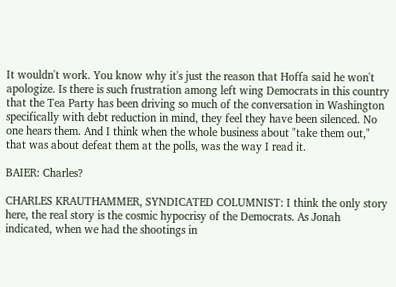It wouldn't work. You know why it's just the reason that Hoffa said he won't apologize. Is there is such frustration among left wing Democrats in this country that the Tea Party has been driving so much of the conversation in Washington specifically with debt reduction in mind, they feel they have been silenced. No one hears them. And I think when the whole business about "take them out," that was about defeat them at the polls, was the way I read it.

BAIER: Charles?

CHARLES KRAUTHAMMER, SYNDICATED COLUMNIST: I think the only story here, the real story is the cosmic hypocrisy of the Democrats. As Jonah indicated, when we had the shootings in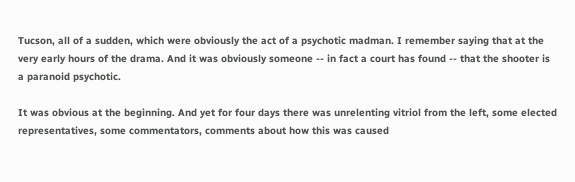Tucson, all of a sudden, which were obviously the act of a psychotic madman. I remember saying that at the very early hours of the drama. And it was obviously someone -- in fact a court has found -- that the shooter is a paranoid psychotic.

It was obvious at the beginning. And yet for four days there was unrelenting vitriol from the left, some elected representatives, some commentators, comments about how this was caused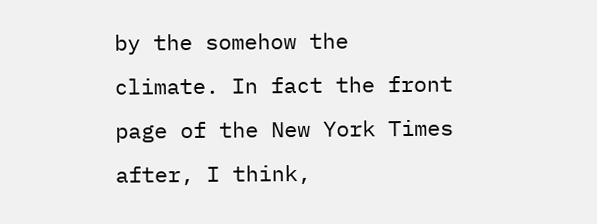by the somehow the climate. In fact the front page of the New York Times after, I think,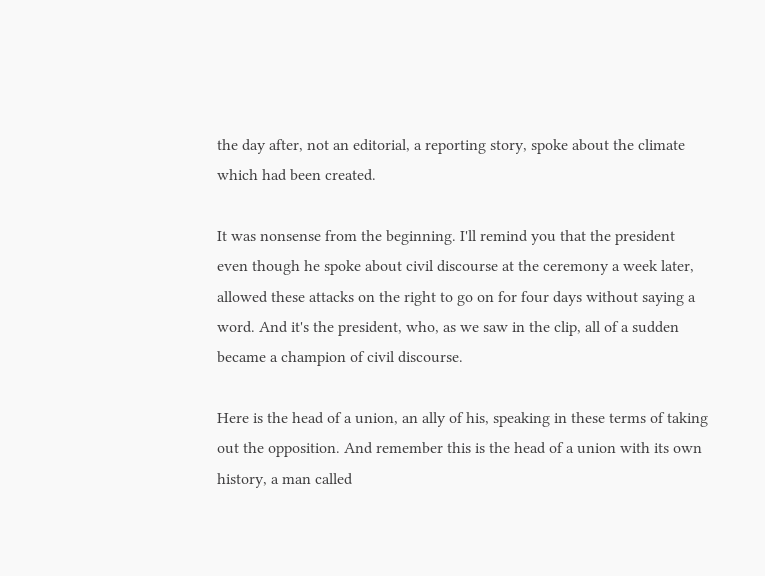the day after, not an editorial, a reporting story, spoke about the climate which had been created.

It was nonsense from the beginning. I'll remind you that the president even though he spoke about civil discourse at the ceremony a week later, allowed these attacks on the right to go on for four days without saying a word. And it's the president, who, as we saw in the clip, all of a sudden became a champion of civil discourse.

Here is the head of a union, an ally of his, speaking in these terms of taking out the opposition. And remember this is the head of a union with its own history, a man called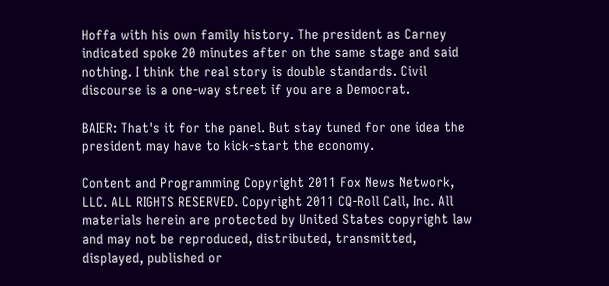Hoffa with his own family history. The president as Carney indicated spoke 20 minutes after on the same stage and said nothing. I think the real story is double standards. Civil discourse is a one-way street if you are a Democrat.

BAIER: That's it for the panel. But stay tuned for one idea the president may have to kick-start the economy.

Content and Programming Copyright 2011 Fox News Network, LLC. ALL RIGHTS RESERVED. Copyright 2011 CQ-Roll Call, Inc. All materials herein are protected by United States copyright law and may not be reproduced, distributed, transmitted, displayed, published or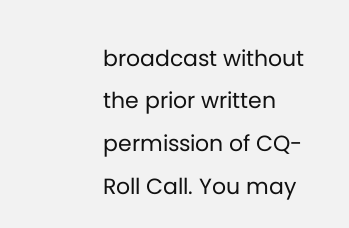broadcast without the prior written permission of CQ-Roll Call. You may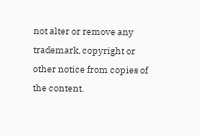not alter or remove any trademark, copyright or other notice from copies of the content.